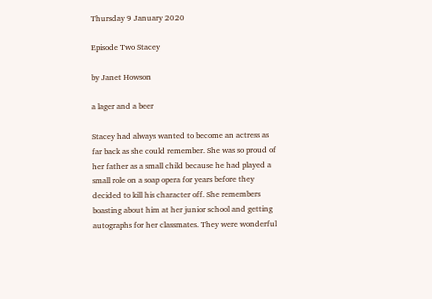Thursday 9 January 2020

Episode Two Stacey

by Janet Howson

a lager and a beer

Stacey had always wanted to become an actress as far back as she could remember. She was so proud of her father as a small child because he had played a small role on a soap opera for years before they decided to kill his character off. She remembers boasting about him at her junior school and getting autographs for her classmates. They were wonderful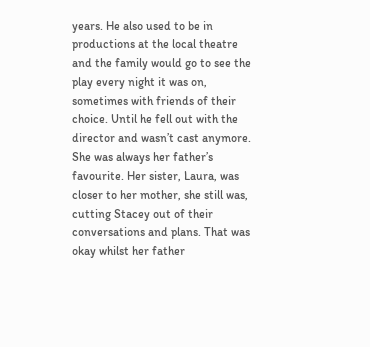years. He also used to be in productions at the local theatre and the family would go to see the play every night it was on, sometimes with friends of their choice. Until he fell out with the director and wasn’t cast anymore. She was always her father’s favourite. Her sister, Laura, was closer to her mother, she still was, cutting Stacey out of their conversations and plans. That was okay whilst her father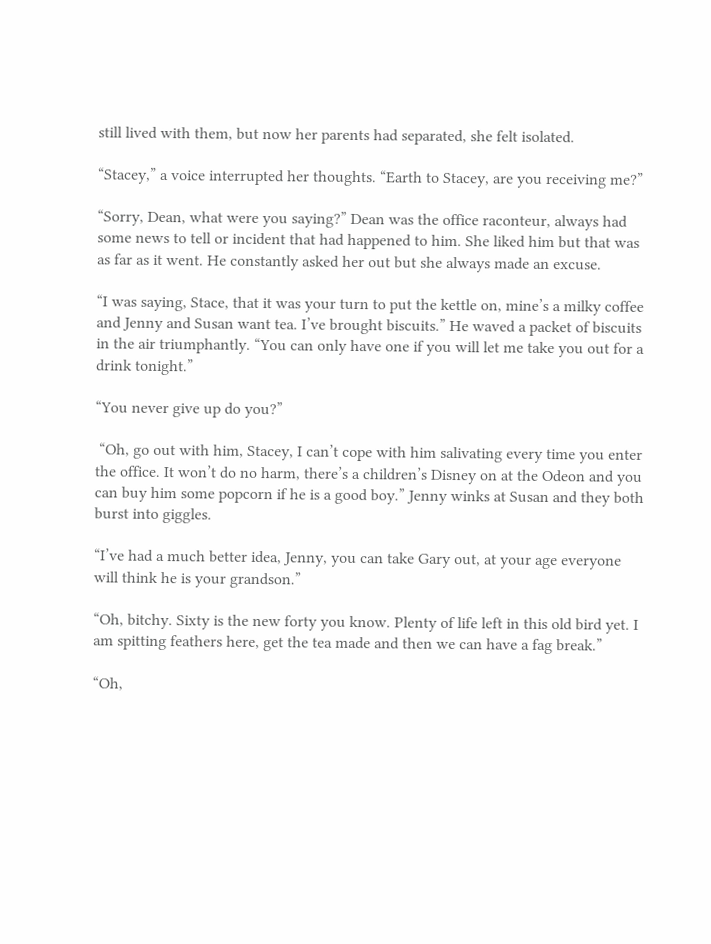still lived with them, but now her parents had separated, she felt isolated.

“Stacey,” a voice interrupted her thoughts. “Earth to Stacey, are you receiving me?”

“Sorry, Dean, what were you saying?” Dean was the office raconteur, always had some news to tell or incident that had happened to him. She liked him but that was as far as it went. He constantly asked her out but she always made an excuse.

“I was saying, Stace, that it was your turn to put the kettle on, mine’s a milky coffee and Jenny and Susan want tea. I’ve brought biscuits.” He waved a packet of biscuits in the air triumphantly. “You can only have one if you will let me take you out for a drink tonight.”

“You never give up do you?”

 “Oh, go out with him, Stacey, I can’t cope with him salivating every time you enter the office. It won’t do no harm, there’s a children’s Disney on at the Odeon and you can buy him some popcorn if he is a good boy.” Jenny winks at Susan and they both burst into giggles.

“I’ve had a much better idea, Jenny, you can take Gary out, at your age everyone will think he is your grandson.”

“Oh, bitchy. Sixty is the new forty you know. Plenty of life left in this old bird yet. I am spitting feathers here, get the tea made and then we can have a fag break.”

“Oh,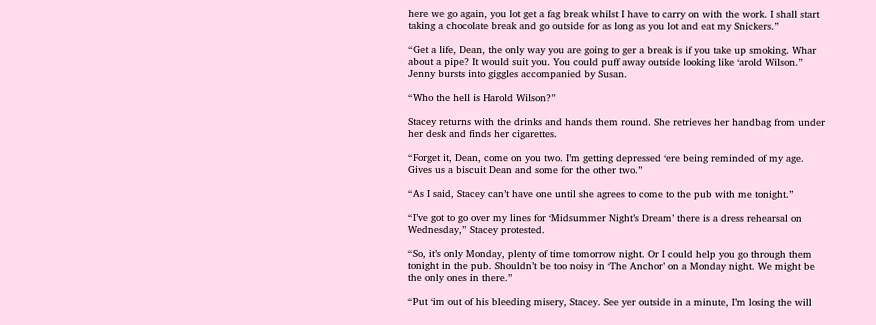here we go again, you lot get a fag break whilst I have to carry on with the work. I shall start taking a chocolate break and go outside for as long as you lot and eat my Snickers.”

“Get a life, Dean, the only way you are going to ger a break is if you take up smoking. Whar about a pipe? It would suit you. You could puff away outside looking like ‘arold Wilson.” Jenny bursts into giggles accompanied by Susan.

“Who the hell is Harold Wilson?”

Stacey returns with the drinks and hands them round. She retrieves her handbag from under her desk and finds her cigarettes.

“Forget it, Dean, come on you two. I’m getting depressed ‘ere being reminded of my age. Gives us a biscuit Dean and some for the other two.”

“As I said, Stacey can’t have one until she agrees to come to the pub with me tonight.”

“I’ve got to go over my lines for ‘Midsummer Night’s Dream’ there is a dress rehearsal on Wednesday,” Stacey protested.

“So, it’s only Monday, plenty of time tomorrow night. Or I could help you go through them tonight in the pub. Shouldn’t be too noisy in ‘The Anchor’ on a Monday night. We might be the only ones in there.”

“Put ‘im out of his bleeding misery, Stacey. See yer outside in a minute, I’m losing the will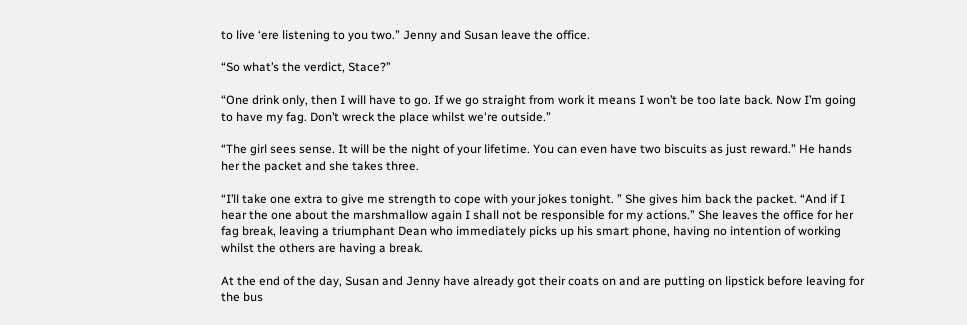to live ‘ere listening to you two.” Jenny and Susan leave the office.

“So what’s the verdict, Stace?”

“One drink only, then I will have to go. If we go straight from work it means I won’t be too late back. Now I’m going to have my fag. Don’t wreck the place whilst we're outside.”

“The girl sees sense. It will be the night of your lifetime. You can even have two biscuits as just reward.” He hands her the packet and she takes three.

“I’ll take one extra to give me strength to cope with your jokes tonight. ” She gives him back the packet. “And if I hear the one about the marshmallow again I shall not be responsible for my actions.” She leaves the office for her fag break, leaving a triumphant Dean who immediately picks up his smart phone, having no intention of working whilst the others are having a break.

At the end of the day, Susan and Jenny have already got their coats on and are putting on lipstick before leaving for the bus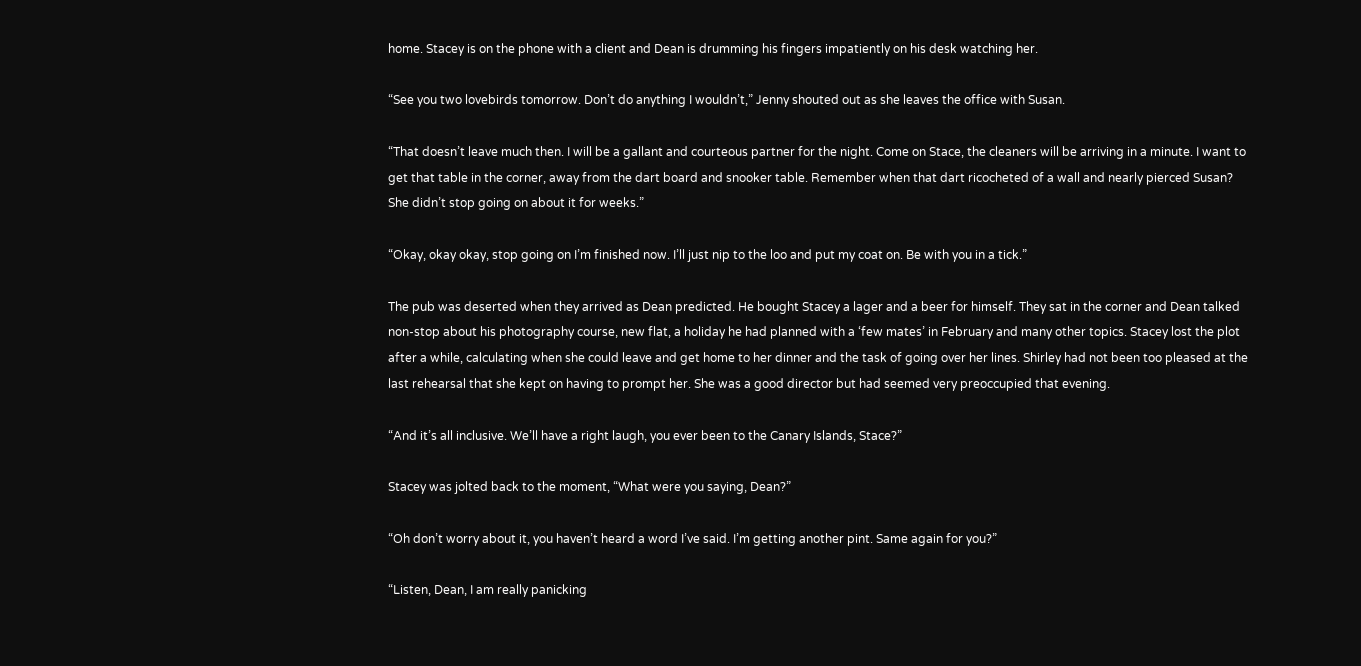home. Stacey is on the phone with a client and Dean is drumming his fingers impatiently on his desk watching her.

“See you two lovebirds tomorrow. Don’t do anything I wouldn’t,” Jenny shouted out as she leaves the office with Susan.

“That doesn’t leave much then. I will be a gallant and courteous partner for the night. Come on Stace, the cleaners will be arriving in a minute. I want to get that table in the corner, away from the dart board and snooker table. Remember when that dart ricocheted of a wall and nearly pierced Susan? She didn’t stop going on about it for weeks.”

“Okay, okay okay, stop going on I’m finished now. I’ll just nip to the loo and put my coat on. Be with you in a tick.”

The pub was deserted when they arrived as Dean predicted. He bought Stacey a lager and a beer for himself. They sat in the corner and Dean talked non-stop about his photography course, new flat, a holiday he had planned with a ‘few mates’ in February and many other topics. Stacey lost the plot after a while, calculating when she could leave and get home to her dinner and the task of going over her lines. Shirley had not been too pleased at the last rehearsal that she kept on having to prompt her. She was a good director but had seemed very preoccupied that evening.

“And it’s all inclusive. We’ll have a right laugh, you ever been to the Canary Islands, Stace?”

Stacey was jolted back to the moment, “What were you saying, Dean?”

“Oh don’t worry about it, you haven’t heard a word I’ve said. I’m getting another pint. Same again for you?”

“Listen, Dean, I am really panicking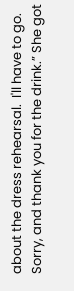about the dress rehearsal.  I'll have to go. Sorry, and thank you for the drink.” She got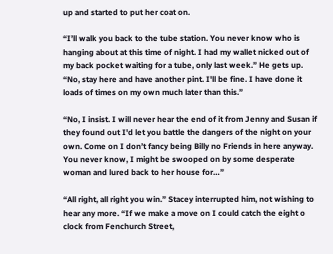up and started to put her coat on.

“I’ll walk you back to the tube station. You never know who is hanging about at this time of night. I had my wallet nicked out of my back pocket waiting for a tube, only last week.” He gets up.
“No, stay here and have another pint. I'll be fine. I have done it loads of times on my own much later than this.”

“No, I insist. I will never hear the end of it from Jenny and Susan if they found out I'd let you battle the dangers of the night on your own. Come on I don’t fancy being Billy no Friends in here anyway. You never know, I might be swooped on by some desperate woman and lured back to her house for…”

“All right, all right you win.” Stacey interrupted him, not wishing to hear any more. “If we make a move on I could catch the eight o clock from Fenchurch Street,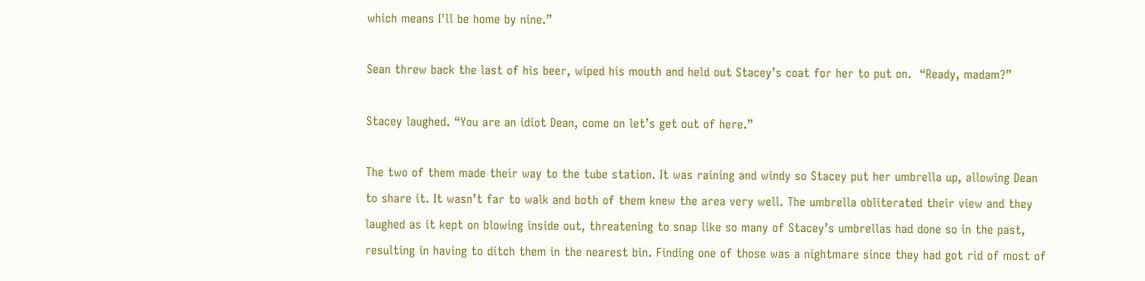which means I'll be home by nine.”

Sean threw back the last of his beer, wiped his mouth and held out Stacey’s coat for her to put on.  “Ready, madam?”

Stacey laughed. “You are an idiot Dean, come on let’s get out of here.”

The two of them made their way to the tube station. It was raining and windy so Stacey put her umbrella up, allowing Dean to share it. It wasn’t far to walk and both of them knew the area very well. The umbrella obliterated their view and they laughed as it kept on blowing inside out, threatening to snap like so many of Stacey’s umbrellas had done so in the past, resulting in having to ditch them in the nearest bin. Finding one of those was a nightmare since they had got rid of most of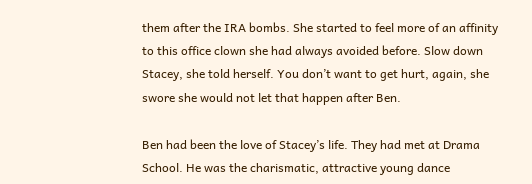them after the IRA bombs. She started to feel more of an affinity to this office clown she had always avoided before. Slow down Stacey, she told herself. You don’t want to get hurt, again, she swore she would not let that happen after Ben.

Ben had been the love of Stacey’s life. They had met at Drama School. He was the charismatic, attractive young dance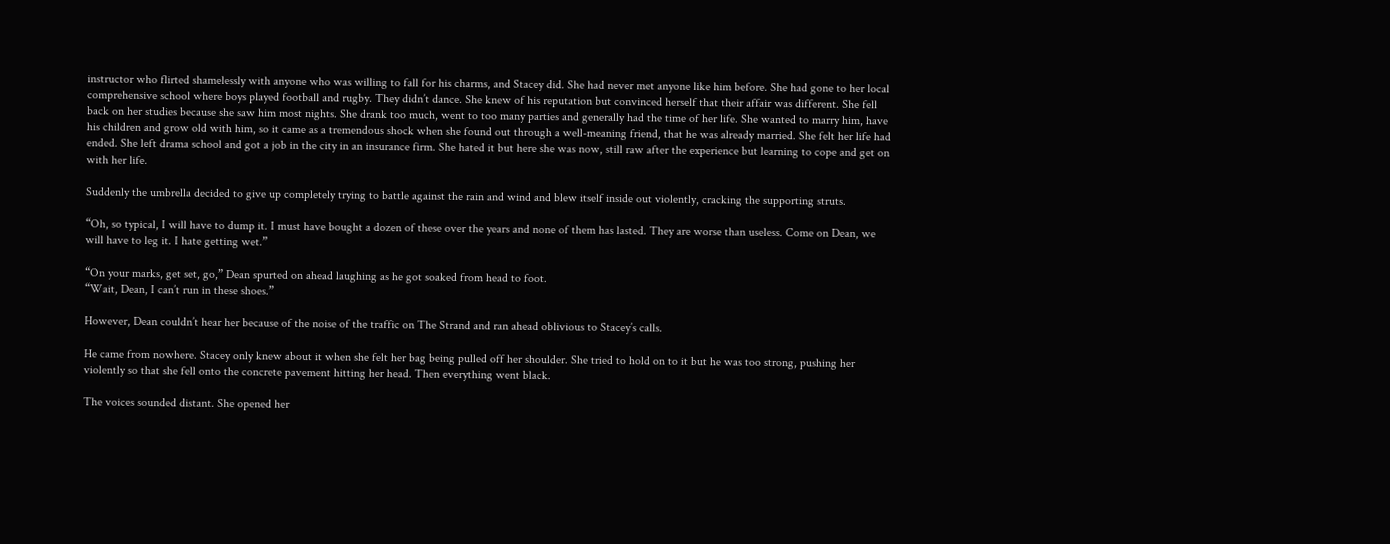instructor who flirted shamelessly with anyone who was willing to fall for his charms, and Stacey did. She had never met anyone like him before. She had gone to her local comprehensive school where boys played football and rugby. They didn’t dance. She knew of his reputation but convinced herself that their affair was different. She fell back on her studies because she saw him most nights. She drank too much, went to too many parties and generally had the time of her life. She wanted to marry him, have his children and grow old with him, so it came as a tremendous shock when she found out through a well-meaning friend, that he was already married. She felt her life had ended. She left drama school and got a job in the city in an insurance firm. She hated it but here she was now, still raw after the experience but learning to cope and get on with her life.

Suddenly the umbrella decided to give up completely trying to battle against the rain and wind and blew itself inside out violently, cracking the supporting struts.

“Oh, so typical, I will have to dump it. I must have bought a dozen of these over the years and none of them has lasted. They are worse than useless. Come on Dean, we will have to leg it. I hate getting wet.”

“On your marks, get set, go,” Dean spurted on ahead laughing as he got soaked from head to foot.
“Wait, Dean, I can’t run in these shoes.”

However, Dean couldn’t hear her because of the noise of the traffic on The Strand and ran ahead oblivious to Stacey’s calls.

He came from nowhere. Stacey only knew about it when she felt her bag being pulled off her shoulder. She tried to hold on to it but he was too strong, pushing her violently so that she fell onto the concrete pavement hitting her head. Then everything went black.

The voices sounded distant. She opened her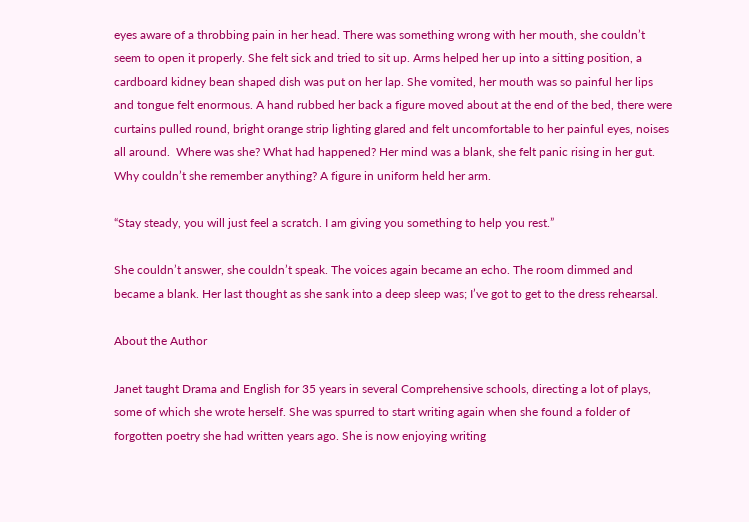eyes aware of a throbbing pain in her head. There was something wrong with her mouth, she couldn’t seem to open it properly. She felt sick and tried to sit up. Arms helped her up into a sitting position, a cardboard kidney bean shaped dish was put on her lap. She vomited, her mouth was so painful her lips and tongue felt enormous. A hand rubbed her back a figure moved about at the end of the bed, there were curtains pulled round, bright orange strip lighting glared and felt uncomfortable to her painful eyes, noises all around.  Where was she? What had happened? Her mind was a blank, she felt panic rising in her gut. Why couldn’t she remember anything? A figure in uniform held her arm.

“Stay steady, you will just feel a scratch. I am giving you something to help you rest.”

She couldn’t answer, she couldn’t speak. The voices again became an echo. The room dimmed and became a blank. Her last thought as she sank into a deep sleep was; I’ve got to get to the dress rehearsal.

About the Author

Janet taught Drama and English for 35 years in several Comprehensive schools, directing a lot of plays, some of which she wrote herself. She was spurred to start writing again when she found a folder of forgotten poetry she had written years ago. She is now enjoying writing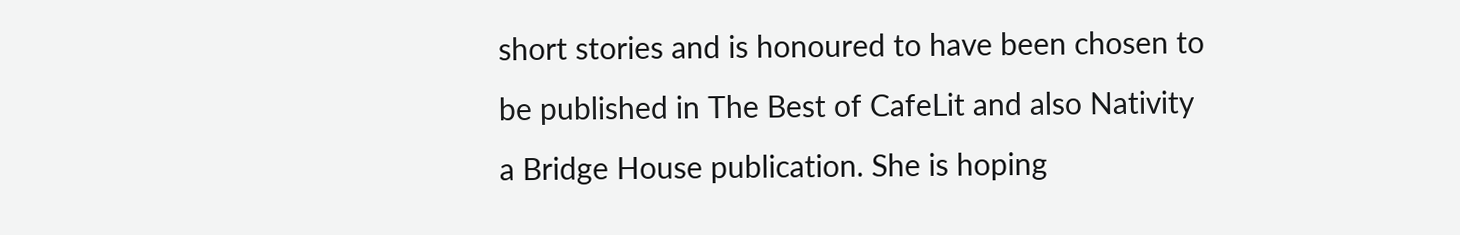short stories and is honoured to have been chosen to be published in The Best of CafeLit and also Nativity  a Bridge House publication. She is hoping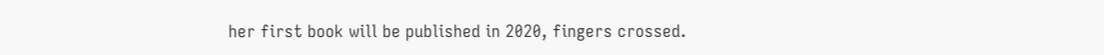her first book will be published in 2020, fingers crossed.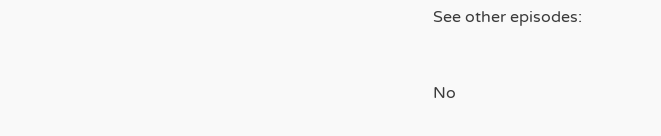See other episodes:


No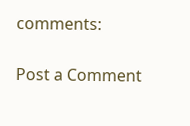comments:

Post a Comment